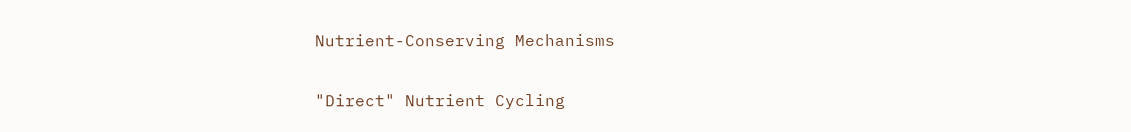Nutrient-Conserving Mechanisms

"Direct" Nutrient Cycling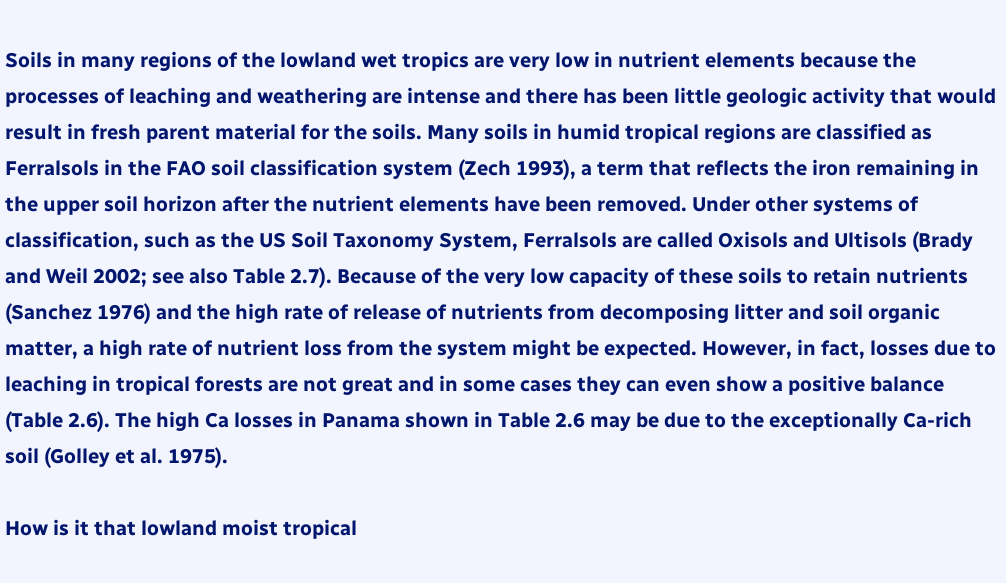Soils in many regions of the lowland wet tropics are very low in nutrient elements because the processes of leaching and weathering are intense and there has been little geologic activity that would result in fresh parent material for the soils. Many soils in humid tropical regions are classified as Ferralsols in the FAO soil classification system (Zech 1993), a term that reflects the iron remaining in the upper soil horizon after the nutrient elements have been removed. Under other systems of classification, such as the US Soil Taxonomy System, Ferralsols are called Oxisols and Ultisols (Brady and Weil 2002; see also Table 2.7). Because of the very low capacity of these soils to retain nutrients (Sanchez 1976) and the high rate of release of nutrients from decomposing litter and soil organic matter, a high rate of nutrient loss from the system might be expected. However, in fact, losses due to leaching in tropical forests are not great and in some cases they can even show a positive balance (Table 2.6). The high Ca losses in Panama shown in Table 2.6 may be due to the exceptionally Ca-rich soil (Golley et al. 1975).

How is it that lowland moist tropical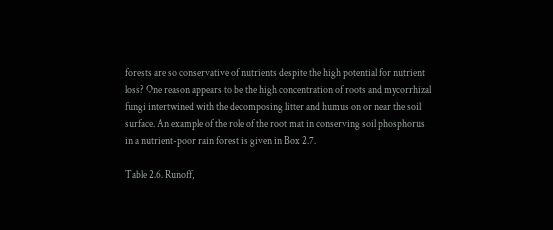forests are so conservative of nutrients despite the high potential for nutrient loss? One reason appears to be the high concentration of roots and mycorrhizal fungi intertwined with the decomposing litter and humus on or near the soil surface. An example of the role of the root mat in conserving soil phosphorus in a nutrient-poor rain forest is given in Box 2.7.

Table 2.6. Runoff,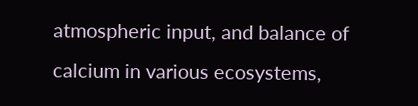atmospheric input, and balance of calcium in various ecosystems,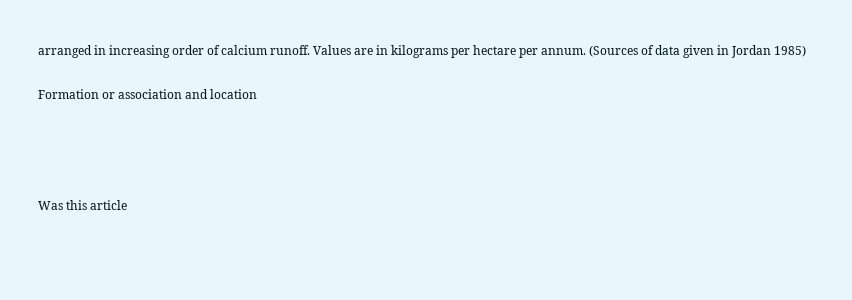arranged in increasing order of calcium runoff. Values are in kilograms per hectare per annum. (Sources of data given in Jordan 1985)

Formation or association and location




Was this article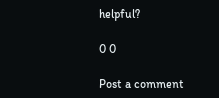helpful?

0 0

Post a comment